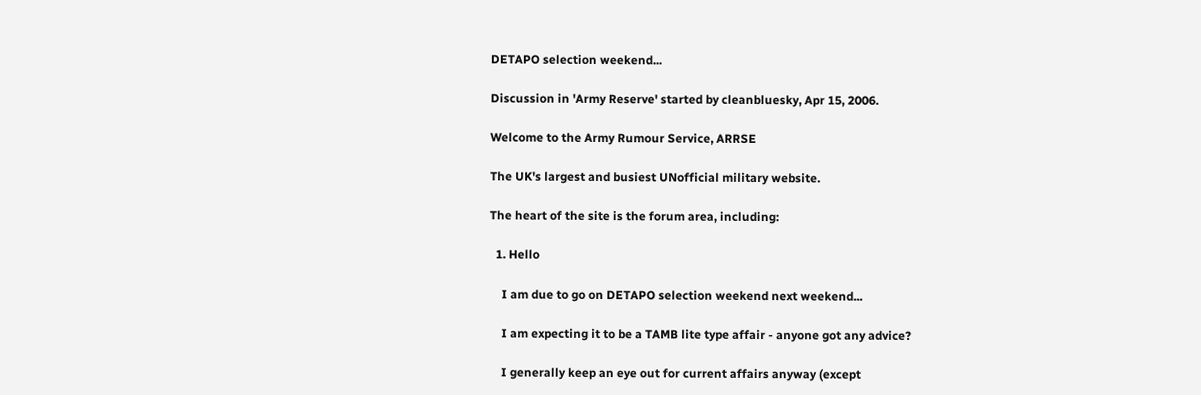DETAPO selection weekend...

Discussion in 'Army Reserve' started by cleanbluesky, Apr 15, 2006.

Welcome to the Army Rumour Service, ARRSE

The UK's largest and busiest UNofficial military website.

The heart of the site is the forum area, including:

  1. Hello

    I am due to go on DETAPO selection weekend next weekend...

    I am expecting it to be a TAMB lite type affair - anyone got any advice?

    I generally keep an eye out for current affairs anyway (except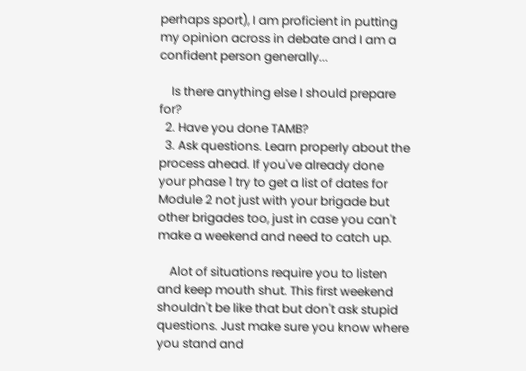perhaps sport), I am proficient in putting my opinion across in debate and I am a confident person generally...

    Is there anything else I should prepare for?
  2. Have you done TAMB?
  3. Ask questions. Learn properly about the process ahead. If you've already done your phase 1 try to get a list of dates for Module 2 not just with your brigade but other brigades too, just in case you can't make a weekend and need to catch up.

    Alot of situations require you to listen and keep mouth shut. This first weekend shouldn't be like that but don't ask stupid questions. Just make sure you know where you stand and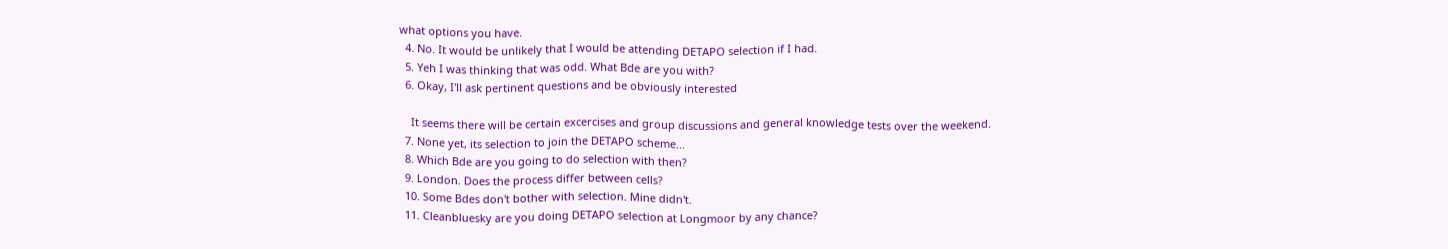what options you have.
  4. No. It would be unlikely that I would be attending DETAPO selection if I had.
  5. Yeh I was thinking that was odd. What Bde are you with?
  6. Okay, I'll ask pertinent questions and be obviously interested

    It seems there will be certain excercises and group discussions and general knowledge tests over the weekend.
  7. None yet, its selection to join the DETAPO scheme...
  8. Which Bde are you going to do selection with then?
  9. London. Does the process differ between cells?
  10. Some Bdes don't bother with selection. Mine didn't.
  11. Cleanbluesky are you doing DETAPO selection at Longmoor by any chance?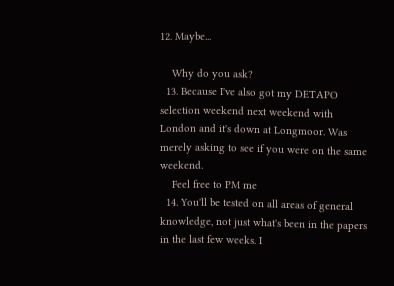12. Maybe...

    Why do you ask?
  13. Because I've also got my DETAPO selection weekend next weekend with London and it's down at Longmoor. Was merely asking to see if you were on the same weekend.
    Feel free to PM me
  14. You'll be tested on all areas of general knowledge, not just what's been in the papers in the last few weeks. I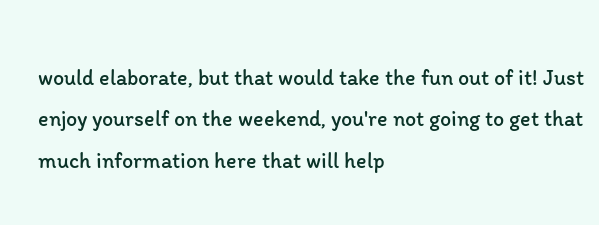would elaborate, but that would take the fun out of it! Just enjoy yourself on the weekend, you're not going to get that much information here that will help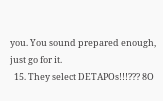you. You sound prepared enough, just go for it.
  15. They select DETAPOs!!!??? 8O